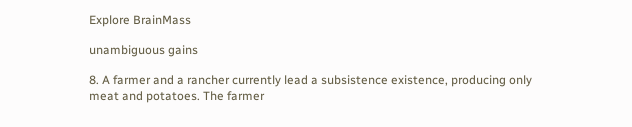Explore BrainMass

unambiguous gains

8. A farmer and a rancher currently lead a subsistence existence, producing only meat and potatoes. The farmer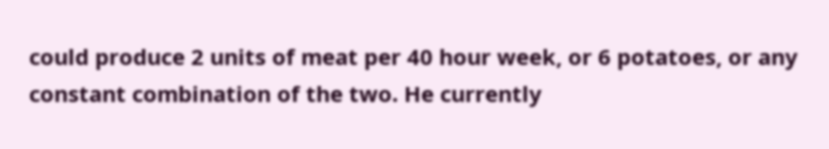could produce 2 units of meat per 40 hour week, or 6 potatoes, or any constant combination of the two. He currently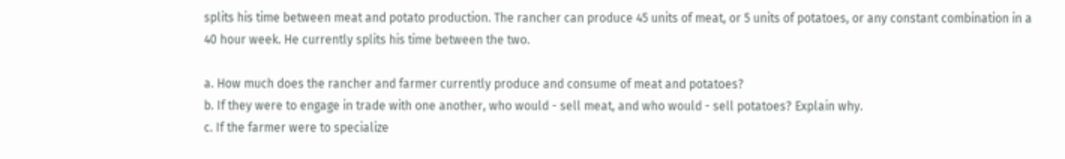splits his time between meat and potato production. The rancher can produce 45 units of meat, or 5 units of potatoes, or any constant combination in a 40 hour week. He currently splits his time between the two.

a. How much does the rancher and farmer currently produce and consume of meat and potatoes?
b. If they were to engage in trade with one another, who would - sell meat, and who would - sell potatoes? Explain why.
c. If the farmer were to specialize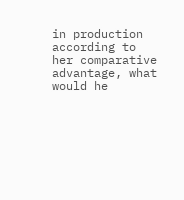in production according to her comparative advantage, what would he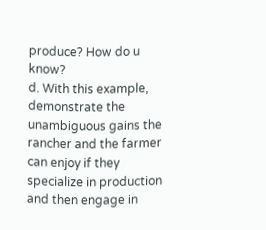produce? How do u know?
d. With this example, demonstrate the unambiguous gains the rancher and the farmer can enjoy if they specialize in production and then engage in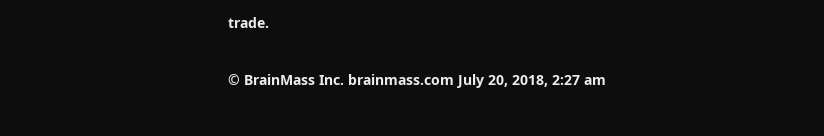trade.

© BrainMass Inc. brainmass.com July 20, 2018, 2:27 am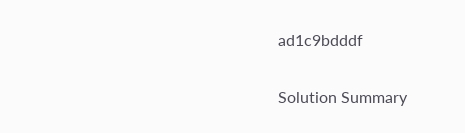ad1c9bdddf


Solution Summary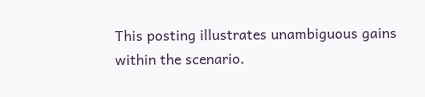This posting illustrates unambiguous gains within the scenario.